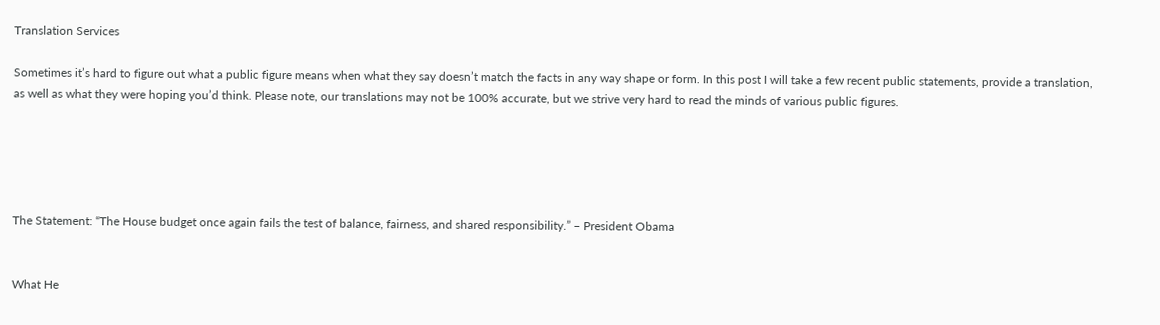Translation Services

Sometimes it’s hard to figure out what a public figure means when what they say doesn’t match the facts in any way shape or form. In this post I will take a few recent public statements, provide a translation, as well as what they were hoping you’d think. Please note, our translations may not be 100% accurate, but we strive very hard to read the minds of various public figures.





The Statement: “The House budget once again fails the test of balance, fairness, and shared responsibility.” – President Obama


What He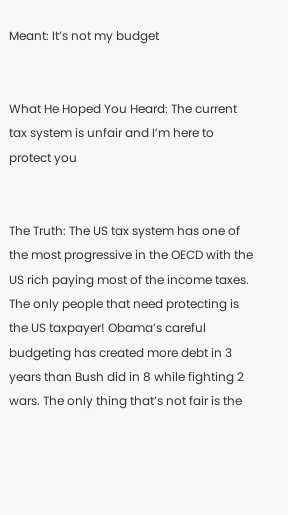Meant: It’s not my budget


What He Hoped You Heard: The current tax system is unfair and I’m here to protect you


The Truth: The US tax system has one of the most progressive in the OECD with the US rich paying most of the income taxes. The only people that need protecting is the US taxpayer! Obama’s careful budgeting has created more debt in 3 years than Bush did in 8 while fighting 2 wars. The only thing that’s not fair is the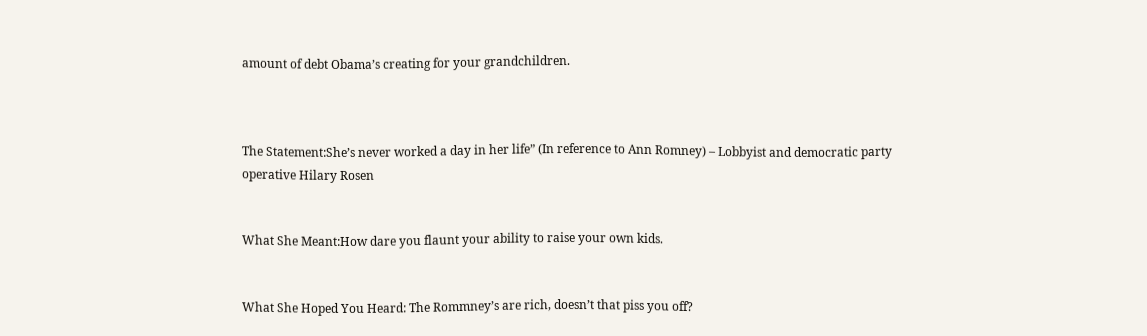amount of debt Obama’s creating for your grandchildren.



The Statement:She’s never worked a day in her life” (In reference to Ann Romney) – Lobbyist and democratic party operative Hilary Rosen


What She Meant:How dare you flaunt your ability to raise your own kids.


What She Hoped You Heard: The Rommney’s are rich, doesn’t that piss you off?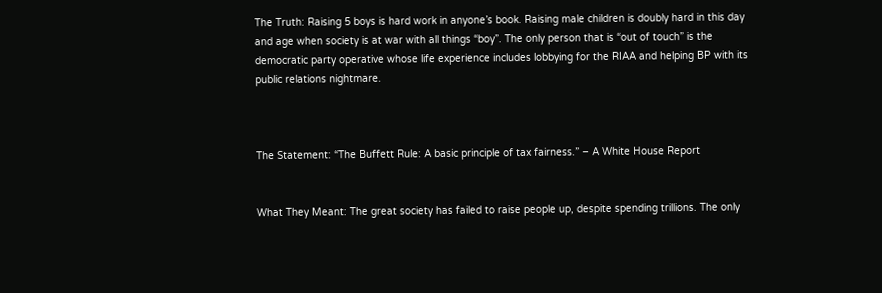The Truth: Raising 5 boys is hard work in anyone’s book. Raising male children is doubly hard in this day and age when society is at war with all things “boy”. The only person that is “out of touch” is the democratic party operative whose life experience includes lobbying for the RIAA and helping BP with its public relations nightmare.



The Statement: “The Buffett Rule: A basic principle of tax fairness.” – A White House Report


What They Meant: The great society has failed to raise people up, despite spending trillions. The only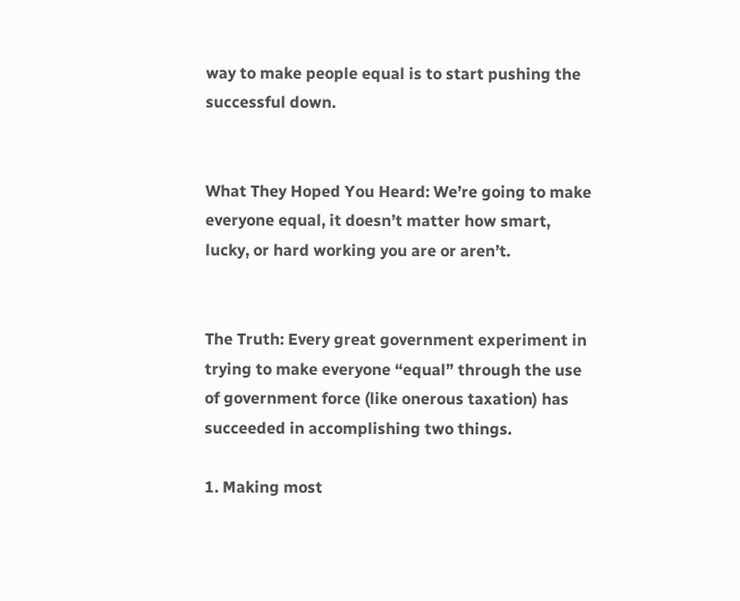way to make people equal is to start pushing the successful down.


What They Hoped You Heard: We’re going to make everyone equal, it doesn’t matter how smart, lucky, or hard working you are or aren’t.


The Truth: Every great government experiment in trying to make everyone “equal” through the use of government force (like onerous taxation) has succeeded in accomplishing two things.

1. Making most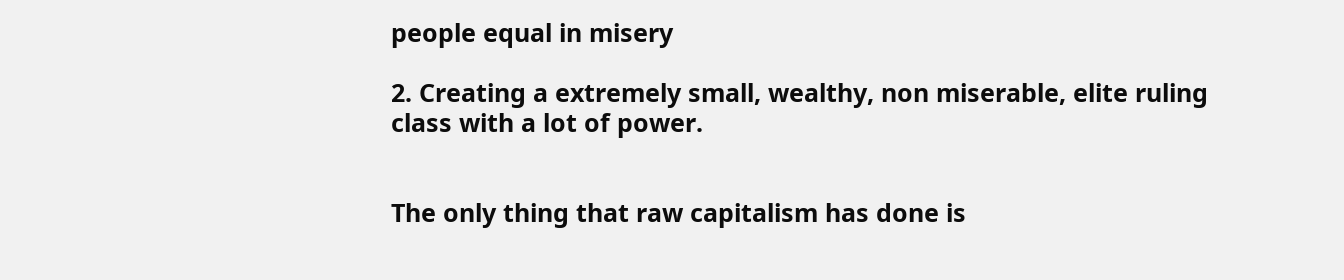people equal in misery

2. Creating a extremely small, wealthy, non miserable, elite ruling class with a lot of power.


The only thing that raw capitalism has done is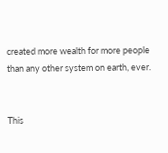created more wealth for more people than any other system on earth, ever.


This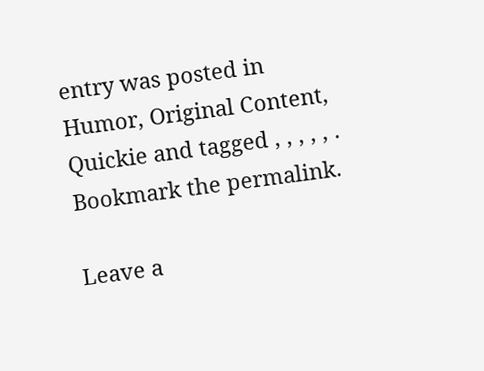entry was posted in Humor, Original Content, Quickie and tagged , , , , , . Bookmark the permalink.

Leave a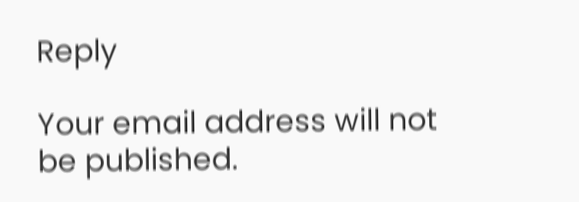Reply

Your email address will not be published.